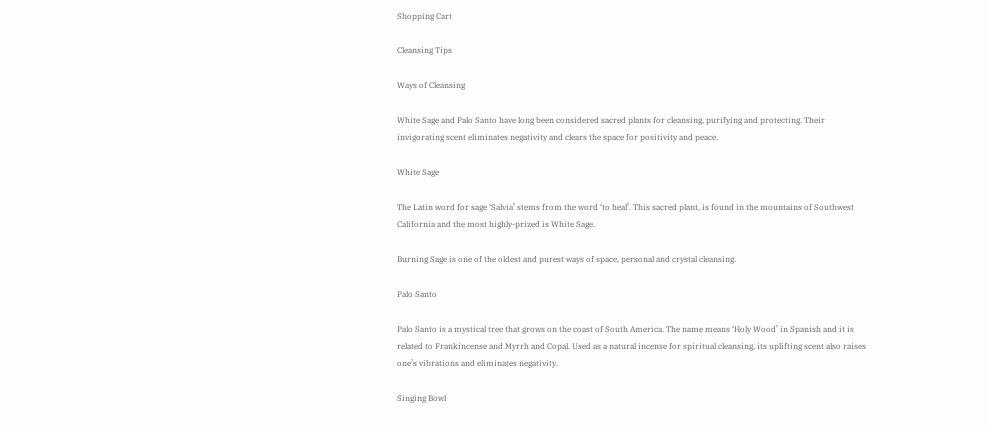Shopping Cart

Cleansing Tips

Ways of Cleansing

White Sage and Palo Santo have long been considered sacred plants for cleansing, purifying and protecting. Their invigorating scent eliminates negativity and clears the space for positivity and peace.

White Sage

The Latin word for sage ‘Salvia’ stems from the word ‘to heal’. This sacred plant, is found in the mountains of Southwest California and the most highly-prized is White Sage.

Burning Sage is one of the oldest and purest ways of space, personal and crystal cleansing.

Palo Santo

Palo Santo is a mystical tree that grows on the coast of South America. The name means ‘Holy Wood’ in Spanish and it is related to Frankincense and Myrrh and Copal. Used as a natural incense for spiritual cleansing, its uplifting scent also raises one’s vibrations and eliminates negativity.

Singing Bowl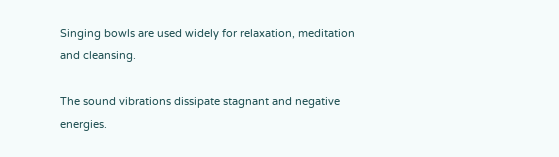Singing bowls are used widely for relaxation, meditation and cleansing.

The sound vibrations dissipate stagnant and negative energies.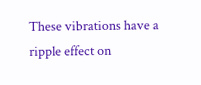These vibrations have a ripple effect on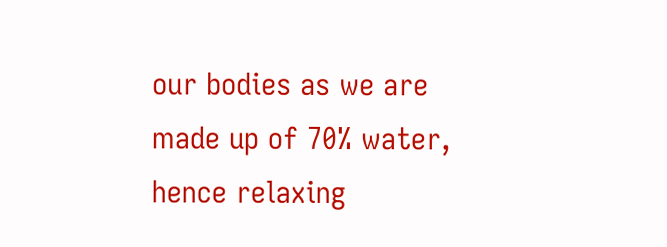our bodies as we are made up of 70% water, hence relaxing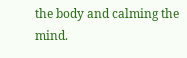the body and calming the mind.